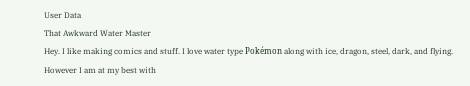User Data
That Awkward Water Master
Hey. I like making comics and stuff. I love water type Pokémon along with ice, dragon, steel, dark, and flying. However I am at my best with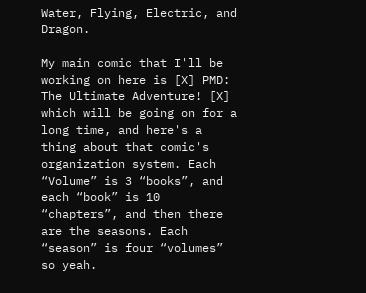Water, Flying, Electric, and Dragon.

My main comic that I'll be working on here is [X] PMD: The Ultimate Adventure! [X] which will be going on for a long time, and here's a thing about that comic's organization system. Each “Volume” is 3 “books”, and each “book” is 10 “chapters”, and then there are the seasons. Each “season” is four “volumes” so yeah.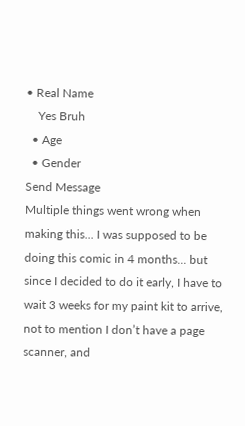• Real Name
    Yes Bruh
  • Age
  • Gender
Send Message
Multiple things went wrong when making this... I was supposed to be doing this comic in 4 months... but since I decided to do it early, I have to wait 3 weeks for my paint kit to arrive, not to mention I don’t have a page scanner, and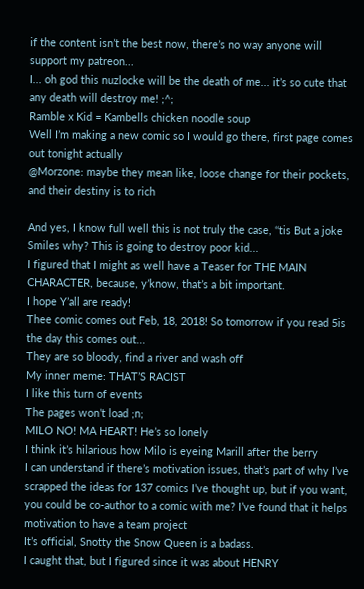if the content isn’t the best now, there’s no way anyone will support my patreon...
I... oh god this nuzlocke will be the death of me... it’s so cute that any death will destroy me! ;^;
Ramble x Kid = Kambells chicken noodle soup
Well I’m making a new comic so I would go there, first page comes out tonight actually
@Morzone: maybe they mean like, loose change for their pockets, and their destiny is to rich

And yes, I know full well this is not truly the case, ‘‘tis But a joke
Smiles why? This is going to destroy poor kid...
I figured that I might as well have a Teaser for THE MAIN CHARACTER, because, y’know, that’s a bit important.
I hope Y’all are ready!
Thee comic comes out Feb, 18, 2018! So tomorrow if you read 5is the day this comes out...
They are so bloody, find a river and wash off
My inner meme: THAT’S RACIST
I like this turn of events
The pages won’t load ;n;
MILO NO! MA HEART! He’s so lonely
I think it’s hilarious how Milo is eyeing Marill after the berry
I can understand if there’s motivation issues, that’s part of why I’ve scrapped the ideas for 137 comics I’ve thought up, but if you want, you could be co-author to a comic with me? I’ve found that it helps motivation to have a team project
It’s official, Snotty the Snow Queen is a badass.
I caught that, but I figured since it was about HENRY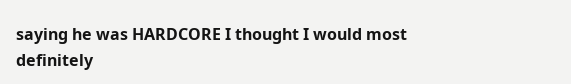saying he was HARDCORE I thought I would most definitely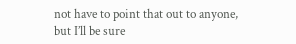not have to point that out to anyone, but I’ll be sure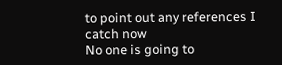to point out any references I catch now
No one is going to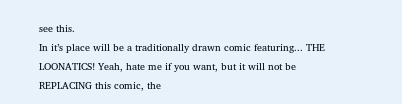see this.
In it’s place will be a traditionally drawn comic featuring... THE LOONATICS! Yeah, hate me if you want, but it will not be REPLACING this comic, the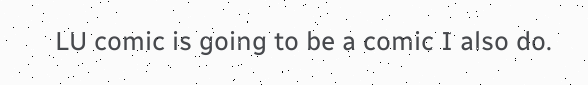LU comic is going to be a comic I also do.